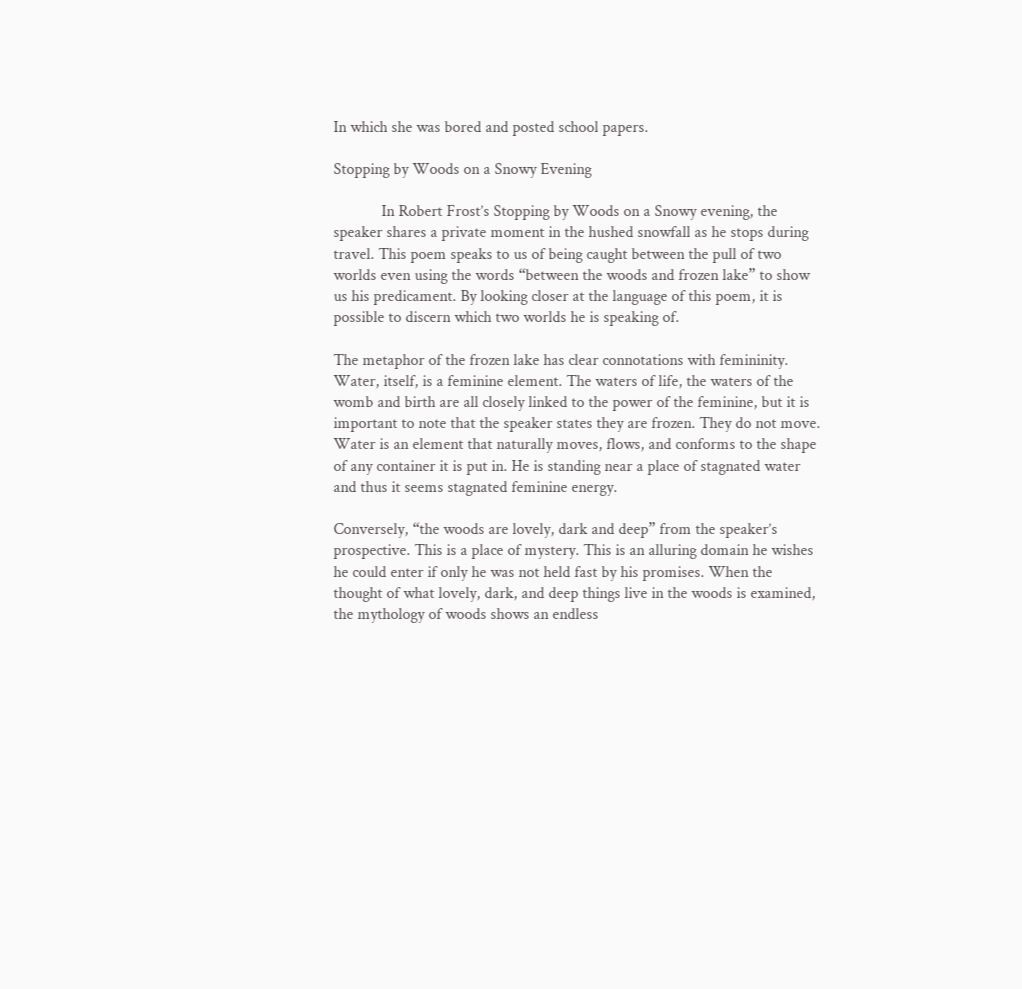In which she was bored and posted school papers.

Stopping by Woods on a Snowy Evening

            In Robert Frost’s Stopping by Woods on a Snowy evening, the speaker shares a private moment in the hushed snowfall as he stops during travel. This poem speaks to us of being caught between the pull of two worlds even using the words “between the woods and frozen lake” to show us his predicament. By looking closer at the language of this poem, it is possible to discern which two worlds he is speaking of.

The metaphor of the frozen lake has clear connotations with femininity. Water, itself, is a feminine element. The waters of life, the waters of the womb and birth are all closely linked to the power of the feminine, but it is important to note that the speaker states they are frozen. They do not move. Water is an element that naturally moves, flows, and conforms to the shape of any container it is put in. He is standing near a place of stagnated water and thus it seems stagnated feminine energy.

Conversely, “the woods are lovely, dark and deep” from the speaker’s prospective. This is a place of mystery. This is an alluring domain he wishes he could enter if only he was not held fast by his promises. When the thought of what lovely, dark, and deep things live in the woods is examined, the mythology of woods shows an endless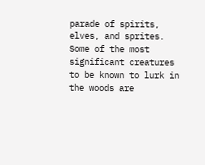parade of spirits, elves, and sprites. Some of the most significant creatures to be known to lurk in the woods are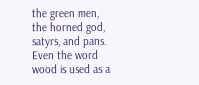the green men, the horned god, satyrs, and pans. Even the word wood is used as a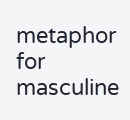metaphor for masculine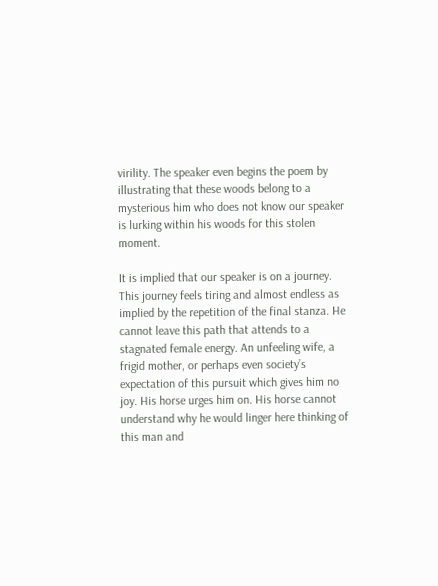virility. The speaker even begins the poem by illustrating that these woods belong to a mysterious him who does not know our speaker is lurking within his woods for this stolen moment.

It is implied that our speaker is on a journey. This journey feels tiring and almost endless as implied by the repetition of the final stanza. He cannot leave this path that attends to a stagnated female energy. An unfeeling wife, a frigid mother, or perhaps even society’s expectation of this pursuit which gives him no joy. His horse urges him on. His horse cannot understand why he would linger here thinking of this man and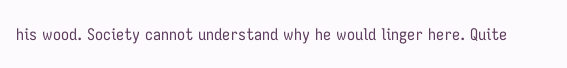his wood. Society cannot understand why he would linger here. Quite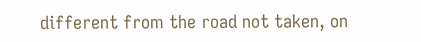different from the road not taken, on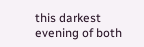this darkest evening of both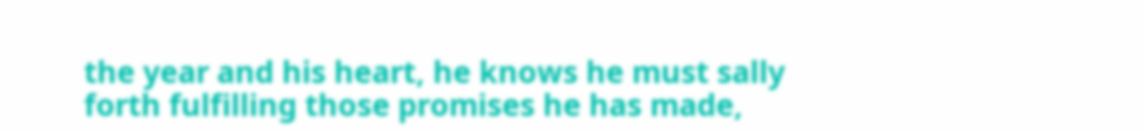the year and his heart, he knows he must sally forth fulfilling those promises he has made,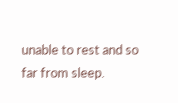unable to rest and so far from sleep.